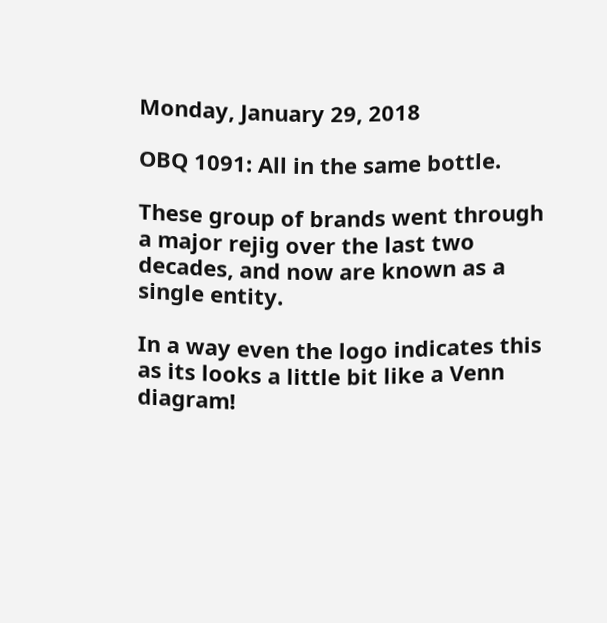Monday, January 29, 2018

OBQ 1091: All in the same bottle.

These group of brands went through a major rejig over the last two decades, and now are known as a single entity.

In a way even the logo indicates this as its looks a little bit like a Venn diagram!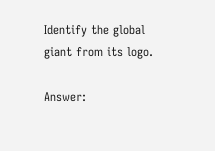Identify the global giant from its logo.

Answer: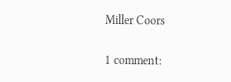Miller Coors

1 comment: